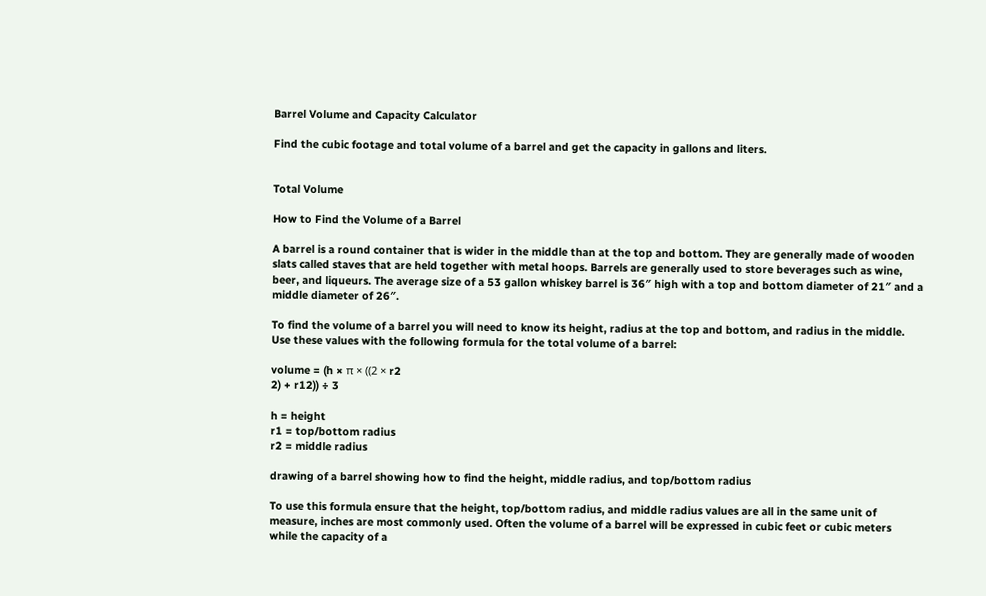Barrel Volume and Capacity Calculator

Find the cubic footage and total volume of a barrel and get the capacity in gallons and liters.


Total Volume

How to Find the Volume of a Barrel

A barrel is a round container that is wider in the middle than at the top and bottom. They are generally made of wooden slats called staves that are held together with metal hoops. Barrels are generally used to store beverages such as wine, beer, and liqueurs. The average size of a 53 gallon whiskey barrel is 36″ high with a top and bottom diameter of 21″ and a middle diameter of 26″.

To find the volume of a barrel you will need to know its height, radius at the top and bottom, and radius in the middle. Use these values with the following formula for the total volume of a barrel:

volume = (h × π × ((2 × r2
2) + r12)) ÷ 3

h = height
r1 = top/bottom radius
r2 = middle radius

drawing of a barrel showing how to find the height, middle radius, and top/bottom radius

To use this formula ensure that the height, top/bottom radius, and middle radius values are all in the same unit of measure, inches are most commonly used. Often the volume of a barrel will be expressed in cubic feet or cubic meters while the capacity of a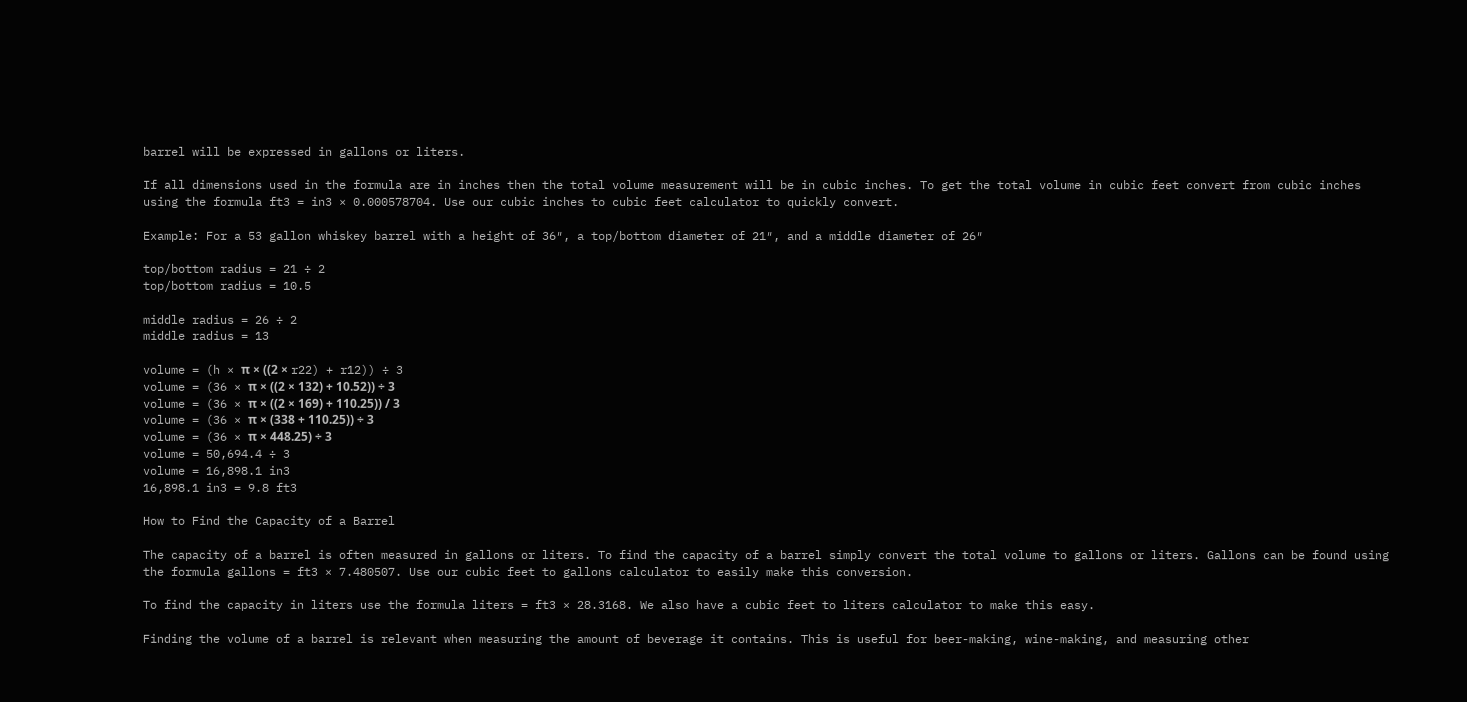barrel will be expressed in gallons or liters.

If all dimensions used in the formula are in inches then the total volume measurement will be in cubic inches. To get the total volume in cubic feet convert from cubic inches using the formula ft3 = in3 × 0.000578704. Use our cubic inches to cubic feet calculator to quickly convert.

Example: For a 53 gallon whiskey barrel with a height of 36″, a top/bottom diameter of 21″, and a middle diameter of 26″

top/bottom radius = 21 ÷ 2
top/bottom radius = 10.5

middle radius = 26 ÷ 2
middle radius = 13

volume = (h × π × ((2 × r22) + r12)) ÷ 3
volume = (36 × π × ((2 × 132) + 10.52)) ÷ 3
volume = (36 × π × ((2 × 169) + 110.25)) / 3
volume = (36 × π × (338 + 110.25)) ÷ 3
volume = (36 × π × 448.25) ÷ 3
volume = 50,694.4 ÷ 3
volume = 16,898.1 in3
16,898.1 in3 = 9.8 ft3

How to Find the Capacity of a Barrel

The capacity of a barrel is often measured in gallons or liters. To find the capacity of a barrel simply convert the total volume to gallons or liters. Gallons can be found using the formula gallons = ft3 × 7.480507. Use our cubic feet to gallons calculator to easily make this conversion.

To find the capacity in liters use the formula liters = ft3 × 28.3168. We also have a cubic feet to liters calculator to make this easy.

Finding the volume of a barrel is relevant when measuring the amount of beverage it contains. This is useful for beer-making, wine-making, and measuring other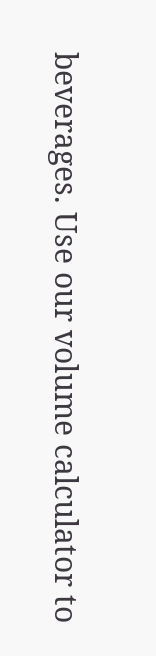beverages. Use our volume calculator to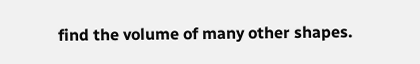find the volume of many other shapes.